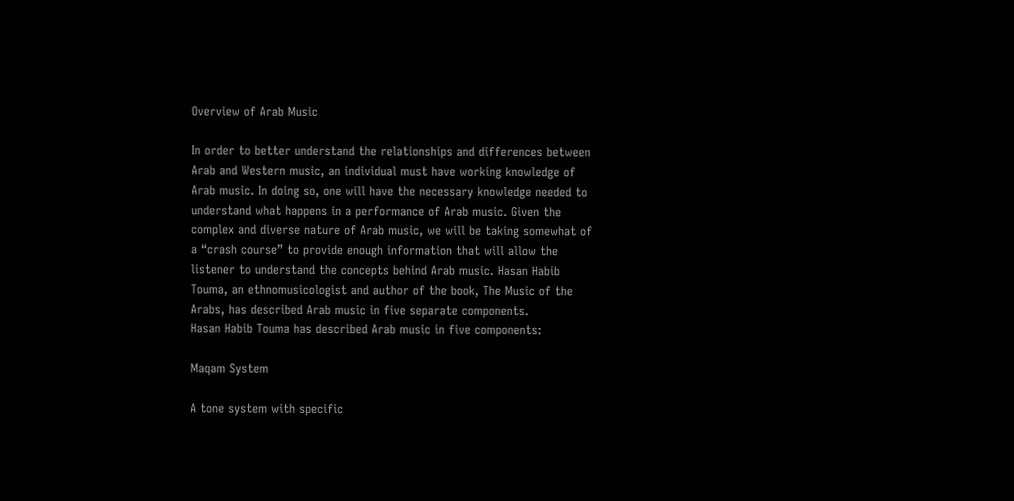Overview of Arab Music

In order to better understand the relationships and differences between Arab and Western music, an individual must have working knowledge of Arab music. In doing so, one will have the necessary knowledge needed to understand what happens in a performance of Arab music. Given the complex and diverse nature of Arab music, we will be taking somewhat of a “crash course” to provide enough information that will allow the listener to understand the concepts behind Arab music. Hasan Habib Touma, an ethnomusicologist and author of the book, The Music of the Arabs, has described Arab music in five separate components.
Hasan Habib Touma has described Arab music in five components:

Maqam System

A tone system with specific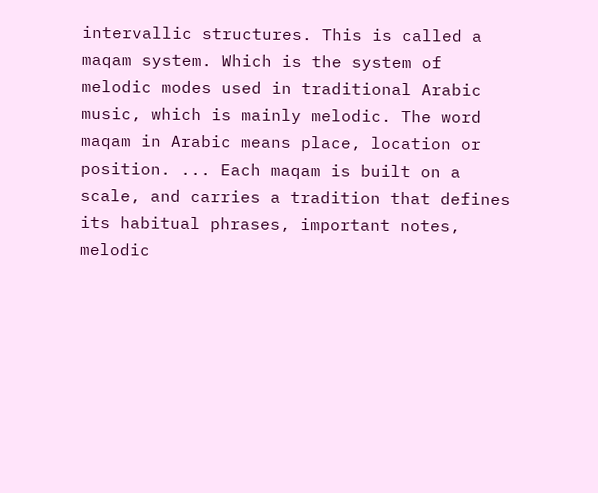intervallic structures. This is called a maqam system. Which is the system of melodic modes used in traditional Arabic music, which is mainly melodic. The word maqam in Arabic means place, location or position. ... Each maqam is built on a scale, and carries a tradition that defines its habitual phrases, important notes, melodic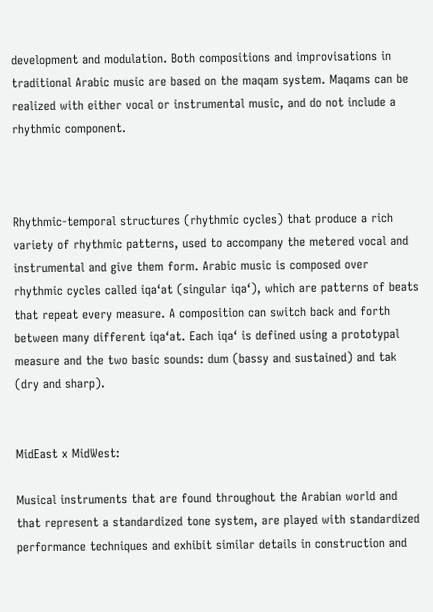development and modulation. Both compositions and improvisations in traditional Arabic music are based on the maqam system. Maqams can be realized with either vocal or instrumental music, and do not include a rhythmic component.



Rhythmic-temporal structures (rhythmic cycles) that produce a rich variety of rhythmic patterns, used to accompany the metered vocal and instrumental and give them form. Arabic music is composed over rhythmic cycles called iqa‘at (singular iqa‘), which are patterns of beats that repeat every measure. A composition can switch back and forth between many different iqa‘at. Each iqa‘ is defined using a prototypal measure and the two basic sounds: dum (bassy and sustained) and tak (dry and sharp).


MidEast x MidWest:

Musical instruments that are found throughout the Arabian world and that represent a standardized tone system, are played with standardized performance techniques and exhibit similar details in construction and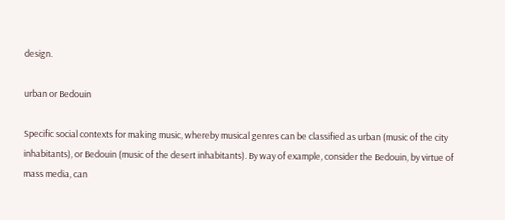design.

urban or Bedouin

Specific social contexts for making music, whereby musical genres can be classified as urban (music of the city inhabitants), or Bedouin (music of the desert inhabitants). By way of example, consider the Bedouin, by virtue of mass media, can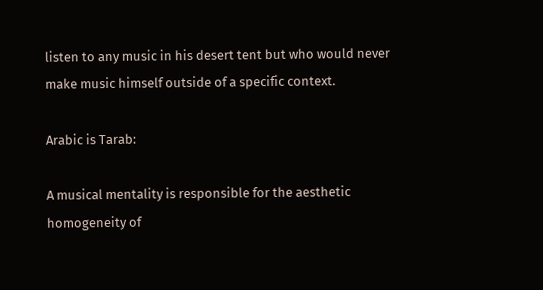listen to any music in his desert tent but who would never make music himself outside of a specific context.

Arabic is Tarab:

A musical mentality is responsible for the aesthetic homogeneity of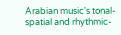Arabian music's tonal-spatial and rhythmic-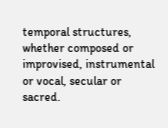temporal structures, whether composed or improvised, instrumental or vocal, secular or sacred.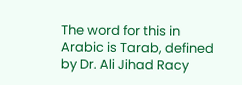The word for this in Arabic is Tarab, defined by Dr. Ali Jihad Racy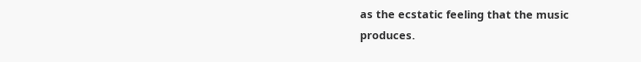as the ecstatic feeling that the music produces.